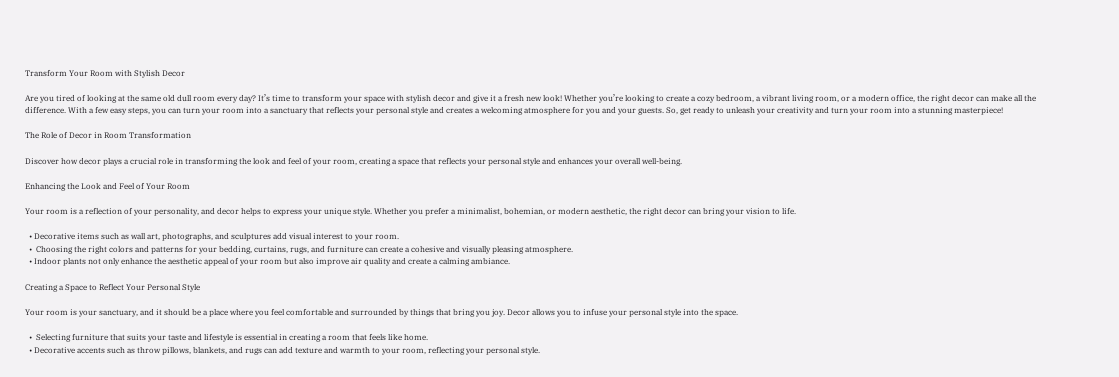Transform Your Room with Stylish Decor

Are you tired of looking at the same old dull room every day? It’s time to transform your space with stylish decor and give it a fresh new look! Whether you’re looking to create a cozy bedroom, a vibrant living room, or a modern office, the right decor can make all the difference. With a few easy steps, you can turn your room into a sanctuary that reflects your personal style and creates a welcoming atmosphere for you and your guests. So, get ready to unleash your creativity and turn your room into a stunning masterpiece!

The Role of Decor in Room Transformation

Discover how decor plays a crucial role in transforming the look and feel of your room, creating a space that reflects your personal style and enhances your overall well-being.

Enhancing the Look and Feel of Your Room

Your room is a reflection of your personality, and decor helps to express your unique style. Whether you prefer a minimalist, bohemian, or modern aesthetic, the right decor can bring your vision to life.

  • Decorative items such as wall art, photographs, and sculptures add visual interest to your room.
  •  Choosing the right colors and patterns for your bedding, curtains, rugs, and furniture can create a cohesive and visually pleasing atmosphere.
  • Indoor plants not only enhance the aesthetic appeal of your room but also improve air quality and create a calming ambiance.

Creating a Space to Reflect Your Personal Style

Your room is your sanctuary, and it should be a place where you feel comfortable and surrounded by things that bring you joy. Decor allows you to infuse your personal style into the space.

  •  Selecting furniture that suits your taste and lifestyle is essential in creating a room that feels like home.
  • Decorative accents such as throw pillows, blankets, and rugs can add texture and warmth to your room, reflecting your personal style.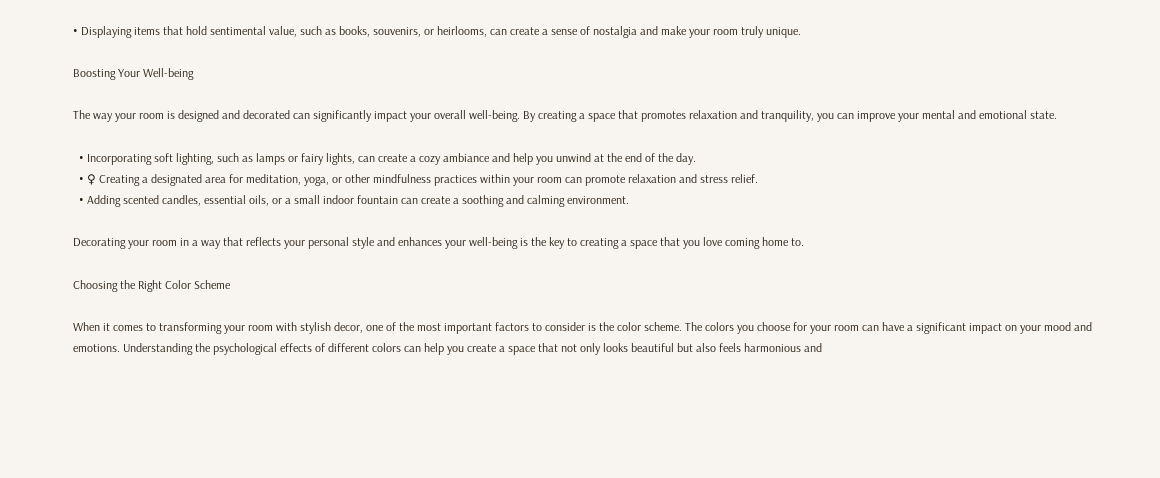• Displaying items that hold sentimental value, such as books, souvenirs, or heirlooms, can create a sense of nostalgia and make your room truly unique.

Boosting Your Well-being

The way your room is designed and decorated can significantly impact your overall well-being. By creating a space that promotes relaxation and tranquility, you can improve your mental and emotional state.

  • Incorporating soft lighting, such as lamps or fairy lights, can create a cozy ambiance and help you unwind at the end of the day.
  • ♀ Creating a designated area for meditation, yoga, or other mindfulness practices within your room can promote relaxation and stress relief.
  • Adding scented candles, essential oils, or a small indoor fountain can create a soothing and calming environment.

Decorating your room in a way that reflects your personal style and enhances your well-being is the key to creating a space that you love coming home to.

Choosing the Right Color Scheme

When it comes to transforming your room with stylish decor, one of the most important factors to consider is the color scheme. The colors you choose for your room can have a significant impact on your mood and emotions. Understanding the psychological effects of different colors can help you create a space that not only looks beautiful but also feels harmonious and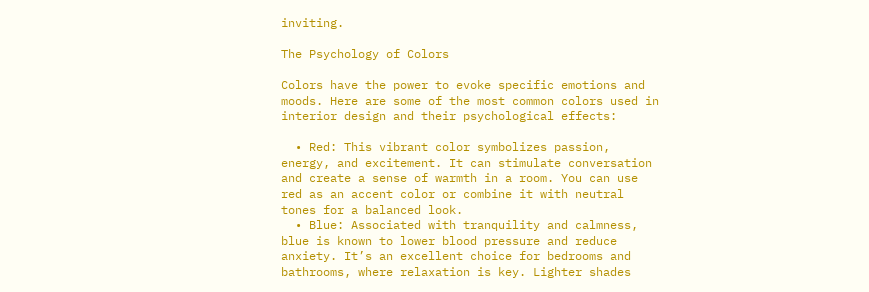inviting.

The Psychology of Colors

Colors have the power to evoke specific emotions and moods. Here are some of the most common colors used in interior design and their psychological effects:

  • Red: This vibrant color symbolizes passion, energy, and excitement. It can stimulate conversation and create a sense of warmth in a room. You can use red as an accent color or combine it with neutral tones for a balanced look.
  • Blue: Associated with tranquility and calmness, blue is known to lower blood pressure and reduce anxiety. It’s an excellent choice for bedrooms and bathrooms, where relaxation is key. Lighter shades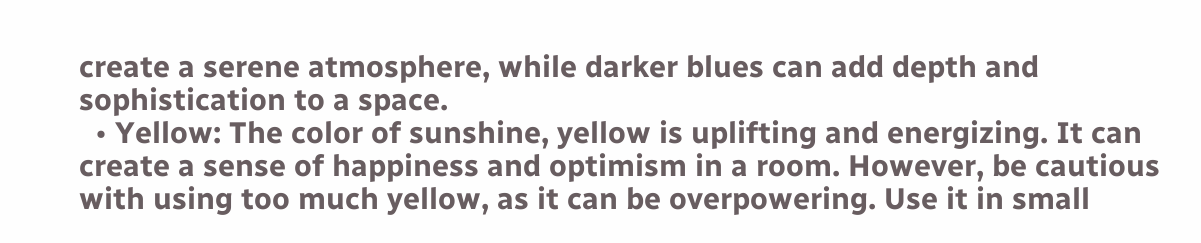create a serene atmosphere, while darker blues can add depth and sophistication to a space.
  • Yellow: The color of sunshine, yellow is uplifting and energizing. It can create a sense of happiness and optimism in a room. However, be cautious with using too much yellow, as it can be overpowering. Use it in small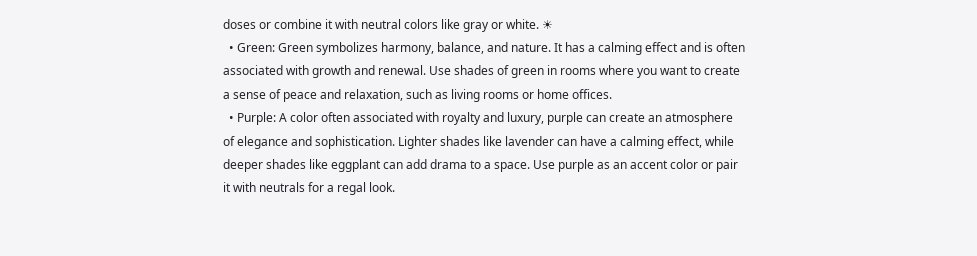doses or combine it with neutral colors like gray or white. ☀
  • Green: Green symbolizes harmony, balance, and nature. It has a calming effect and is often associated with growth and renewal. Use shades of green in rooms where you want to create a sense of peace and relaxation, such as living rooms or home offices.
  • Purple: A color often associated with royalty and luxury, purple can create an atmosphere of elegance and sophistication. Lighter shades like lavender can have a calming effect, while deeper shades like eggplant can add drama to a space. Use purple as an accent color or pair it with neutrals for a regal look.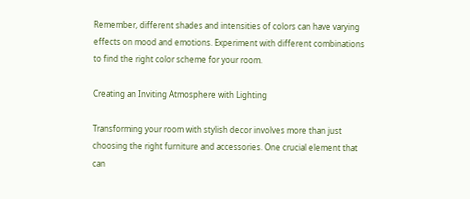Remember, different shades and intensities of colors can have varying effects on mood and emotions. Experiment with different combinations to find the right color scheme for your room.

Creating an Inviting Atmosphere with Lighting

Transforming your room with stylish decor involves more than just choosing the right furniture and accessories. One crucial element that can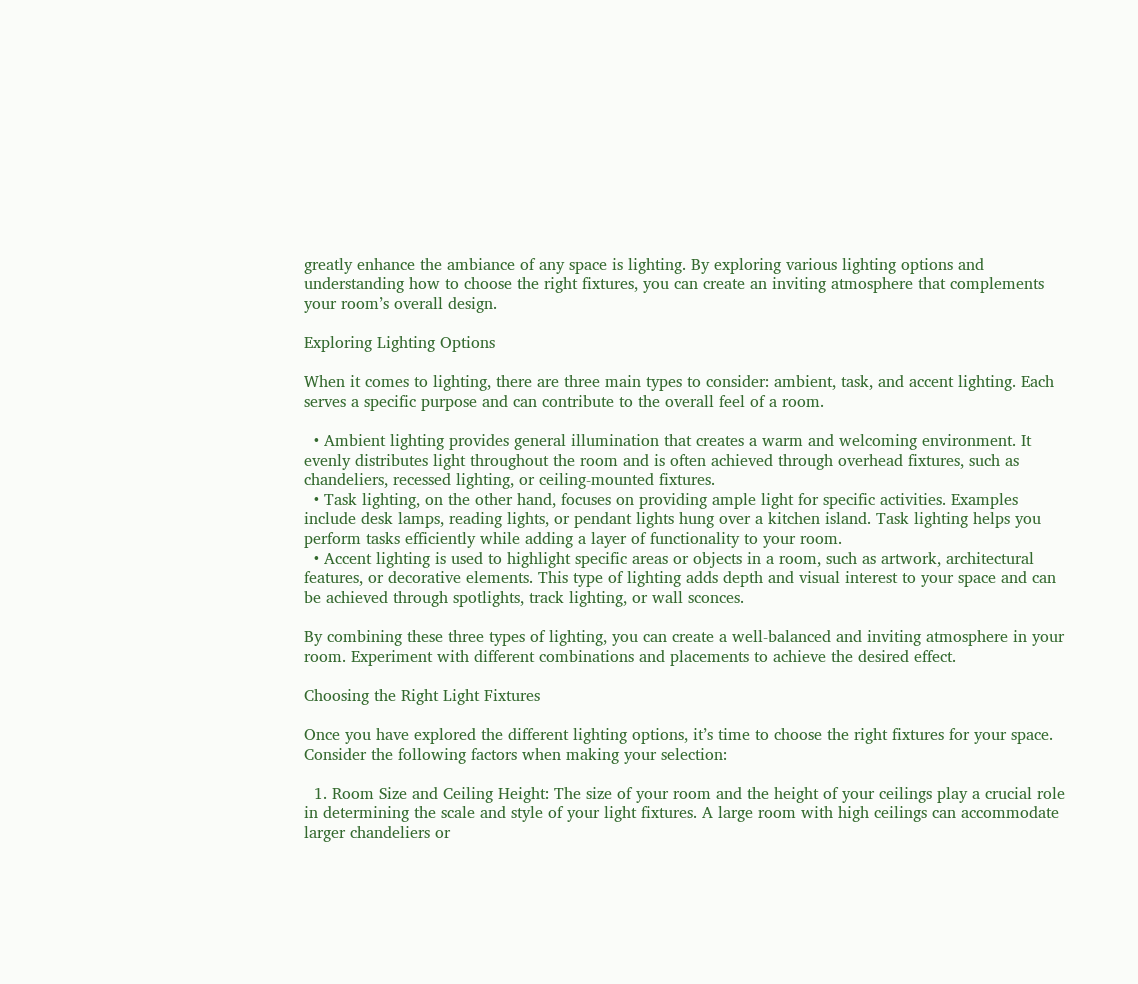greatly enhance the ambiance of any space is lighting. By exploring various lighting options and understanding how to choose the right fixtures, you can create an inviting atmosphere that complements your room’s overall design.

Exploring Lighting Options

When it comes to lighting, there are three main types to consider: ambient, task, and accent lighting. Each serves a specific purpose and can contribute to the overall feel of a room.

  • Ambient lighting provides general illumination that creates a warm and welcoming environment. It evenly distributes light throughout the room and is often achieved through overhead fixtures, such as chandeliers, recessed lighting, or ceiling-mounted fixtures.
  • Task lighting, on the other hand, focuses on providing ample light for specific activities. Examples include desk lamps, reading lights, or pendant lights hung over a kitchen island. Task lighting helps you perform tasks efficiently while adding a layer of functionality to your room.
  • Accent lighting is used to highlight specific areas or objects in a room, such as artwork, architectural features, or decorative elements. This type of lighting adds depth and visual interest to your space and can be achieved through spotlights, track lighting, or wall sconces.

By combining these three types of lighting, you can create a well-balanced and inviting atmosphere in your room. Experiment with different combinations and placements to achieve the desired effect.

Choosing the Right Light Fixtures

Once you have explored the different lighting options, it’s time to choose the right fixtures for your space. Consider the following factors when making your selection:

  1. Room Size and Ceiling Height: The size of your room and the height of your ceilings play a crucial role in determining the scale and style of your light fixtures. A large room with high ceilings can accommodate larger chandeliers or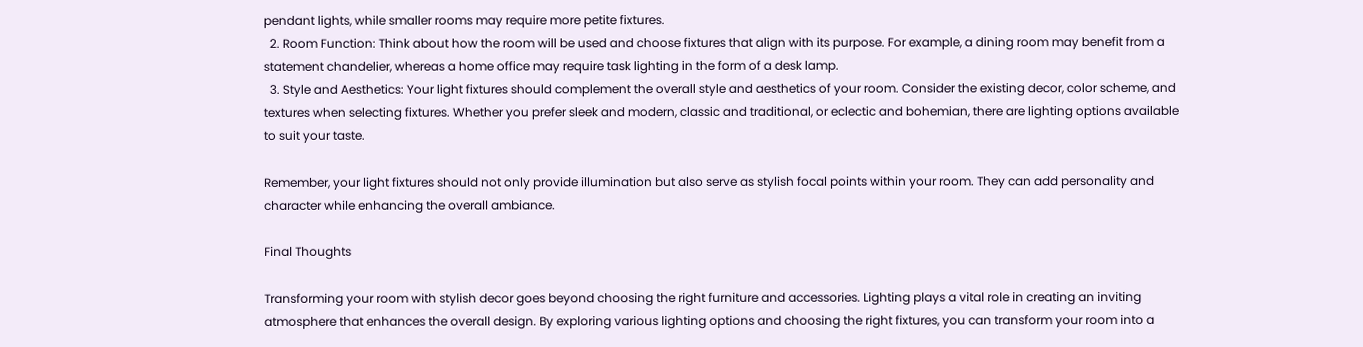pendant lights, while smaller rooms may require more petite fixtures.
  2. Room Function: Think about how the room will be used and choose fixtures that align with its purpose. For example, a dining room may benefit from a statement chandelier, whereas a home office may require task lighting in the form of a desk lamp.
  3. Style and Aesthetics: Your light fixtures should complement the overall style and aesthetics of your room. Consider the existing decor, color scheme, and textures when selecting fixtures. Whether you prefer sleek and modern, classic and traditional, or eclectic and bohemian, there are lighting options available to suit your taste.

Remember, your light fixtures should not only provide illumination but also serve as stylish focal points within your room. They can add personality and character while enhancing the overall ambiance.

Final Thoughts

Transforming your room with stylish decor goes beyond choosing the right furniture and accessories. Lighting plays a vital role in creating an inviting atmosphere that enhances the overall design. By exploring various lighting options and choosing the right fixtures, you can transform your room into a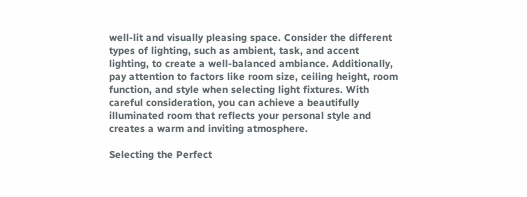well-lit and visually pleasing space. Consider the different types of lighting, such as ambient, task, and accent lighting, to create a well-balanced ambiance. Additionally, pay attention to factors like room size, ceiling height, room function, and style when selecting light fixtures. With careful consideration, you can achieve a beautifully illuminated room that reflects your personal style and creates a warm and inviting atmosphere.

Selecting the Perfect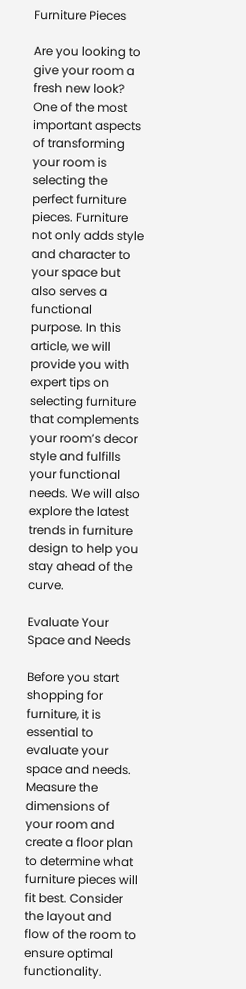Furniture Pieces

Are you looking to give your room a fresh new look? One of the most important aspects of transforming your room is selecting the perfect furniture pieces. Furniture not only adds style and character to your space but also serves a functional purpose. In this article, we will provide you with expert tips on selecting furniture that complements your room’s decor style and fulfills your functional needs. We will also explore the latest trends in furniture design to help you stay ahead of the curve.

Evaluate Your Space and Needs

Before you start shopping for furniture, it is essential to evaluate your space and needs. Measure the dimensions of your room and create a floor plan to determine what furniture pieces will fit best. Consider the layout and flow of the room to ensure optimal functionality.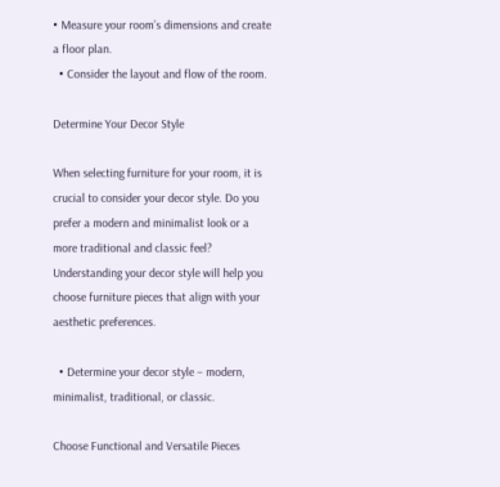• Measure your room’s dimensions and create a floor plan.
  • Consider the layout and flow of the room.

Determine Your Decor Style

When selecting furniture for your room, it is crucial to consider your decor style. Do you prefer a modern and minimalist look or a more traditional and classic feel? Understanding your decor style will help you choose furniture pieces that align with your aesthetic preferences.

  • Determine your decor style – modern, minimalist, traditional, or classic.

Choose Functional and Versatile Pieces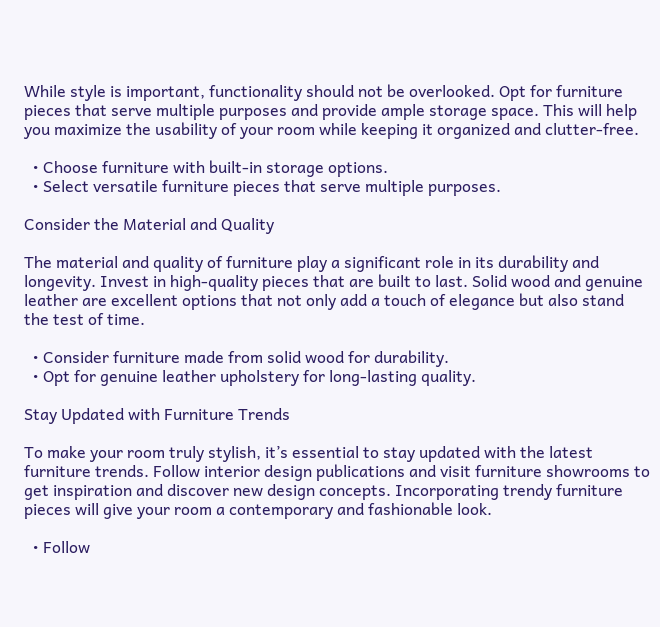While style is important, functionality should not be overlooked. Opt for furniture pieces that serve multiple purposes and provide ample storage space. This will help you maximize the usability of your room while keeping it organized and clutter-free.

  • Choose furniture with built-in storage options.
  • Select versatile furniture pieces that serve multiple purposes.

Consider the Material and Quality

The material and quality of furniture play a significant role in its durability and longevity. Invest in high-quality pieces that are built to last. Solid wood and genuine leather are excellent options that not only add a touch of elegance but also stand the test of time.

  • Consider furniture made from solid wood for durability.
  • Opt for genuine leather upholstery for long-lasting quality.

Stay Updated with Furniture Trends

To make your room truly stylish, it’s essential to stay updated with the latest furniture trends. Follow interior design publications and visit furniture showrooms to get inspiration and discover new design concepts. Incorporating trendy furniture pieces will give your room a contemporary and fashionable look.

  • Follow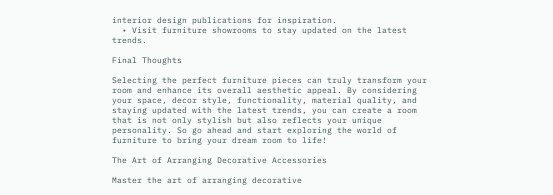interior design publications for inspiration.
  • Visit furniture showrooms to stay updated on the latest trends.

Final Thoughts

Selecting the perfect furniture pieces can truly transform your room and enhance its overall aesthetic appeal. By considering your space, decor style, functionality, material quality, and staying updated with the latest trends, you can create a room that is not only stylish but also reflects your unique personality. So go ahead and start exploring the world of furniture to bring your dream room to life!

The Art of Arranging Decorative Accessories

Master the art of arranging decorative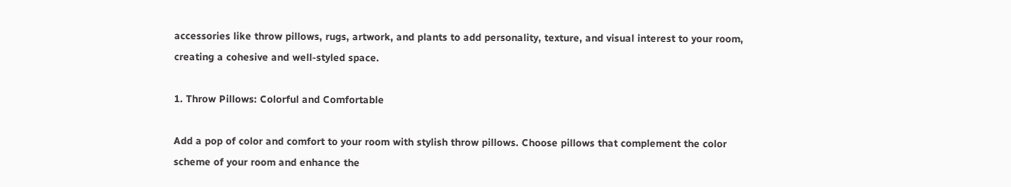accessories like throw pillows, rugs, artwork, and plants to add personality, texture, and visual interest to your room, creating a cohesive and well-styled space.

1. Throw Pillows: Colorful and Comfortable

Add a pop of color and comfort to your room with stylish throw pillows. Choose pillows that complement the color scheme of your room and enhance the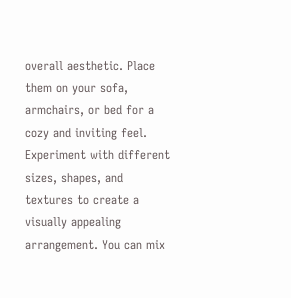overall aesthetic. Place them on your sofa, armchairs, or bed for a cozy and inviting feel. Experiment with different sizes, shapes, and textures to create a visually appealing arrangement. You can mix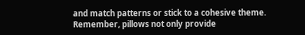and match patterns or stick to a cohesive theme. Remember, pillows not only provide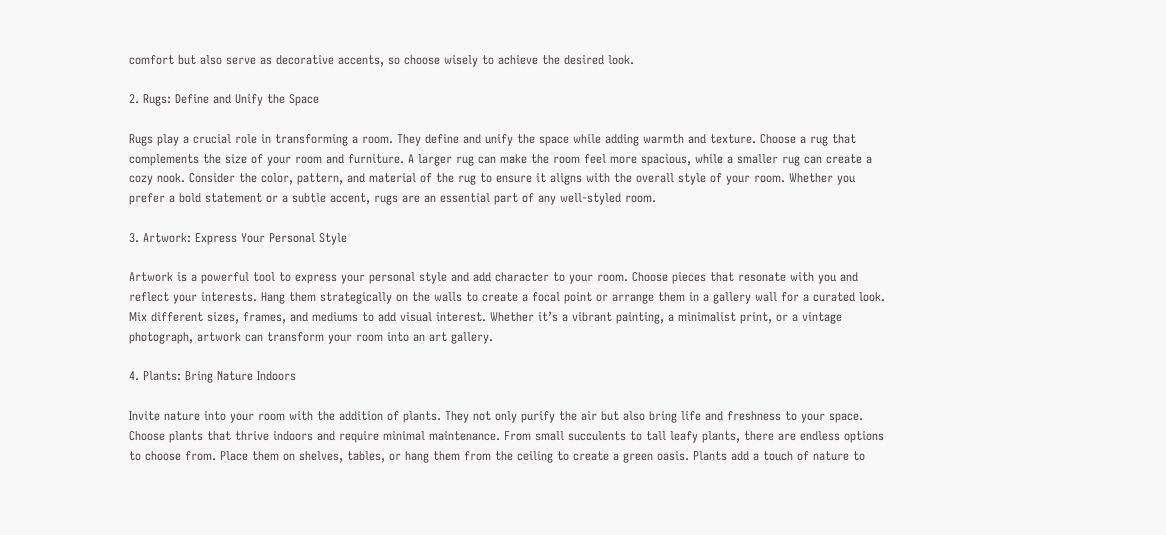comfort but also serve as decorative accents, so choose wisely to achieve the desired look.

2. Rugs: Define and Unify the Space

Rugs play a crucial role in transforming a room. They define and unify the space while adding warmth and texture. Choose a rug that complements the size of your room and furniture. A larger rug can make the room feel more spacious, while a smaller rug can create a cozy nook. Consider the color, pattern, and material of the rug to ensure it aligns with the overall style of your room. Whether you prefer a bold statement or a subtle accent, rugs are an essential part of any well-styled room.

3. Artwork: Express Your Personal Style

Artwork is a powerful tool to express your personal style and add character to your room. Choose pieces that resonate with you and reflect your interests. Hang them strategically on the walls to create a focal point or arrange them in a gallery wall for a curated look. Mix different sizes, frames, and mediums to add visual interest. Whether it’s a vibrant painting, a minimalist print, or a vintage photograph, artwork can transform your room into an art gallery.

4. Plants: Bring Nature Indoors

Invite nature into your room with the addition of plants. They not only purify the air but also bring life and freshness to your space. Choose plants that thrive indoors and require minimal maintenance. From small succulents to tall leafy plants, there are endless options to choose from. Place them on shelves, tables, or hang them from the ceiling to create a green oasis. Plants add a touch of nature to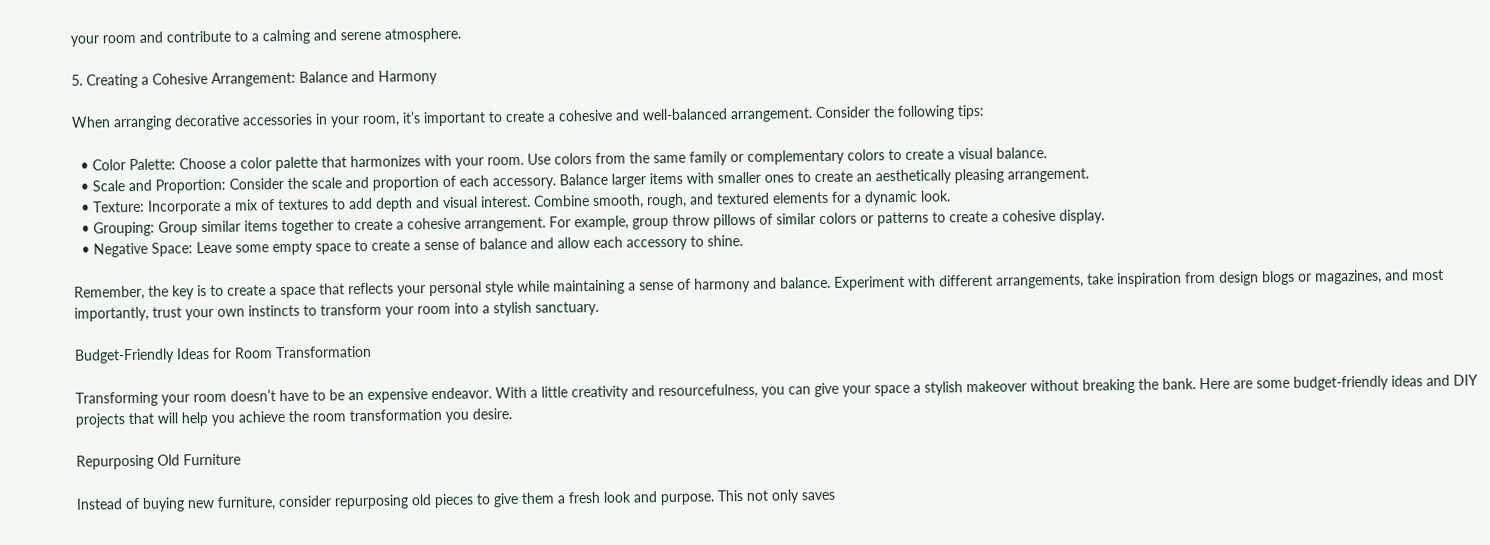your room and contribute to a calming and serene atmosphere.

5. Creating a Cohesive Arrangement: Balance and Harmony

When arranging decorative accessories in your room, it’s important to create a cohesive and well-balanced arrangement. Consider the following tips:

  • Color Palette: Choose a color palette that harmonizes with your room. Use colors from the same family or complementary colors to create a visual balance.
  • Scale and Proportion: Consider the scale and proportion of each accessory. Balance larger items with smaller ones to create an aesthetically pleasing arrangement.
  • Texture: Incorporate a mix of textures to add depth and visual interest. Combine smooth, rough, and textured elements for a dynamic look.
  • Grouping: Group similar items together to create a cohesive arrangement. For example, group throw pillows of similar colors or patterns to create a cohesive display.
  • Negative Space: Leave some empty space to create a sense of balance and allow each accessory to shine.

Remember, the key is to create a space that reflects your personal style while maintaining a sense of harmony and balance. Experiment with different arrangements, take inspiration from design blogs or magazines, and most importantly, trust your own instincts to transform your room into a stylish sanctuary.

Budget-Friendly Ideas for Room Transformation

Transforming your room doesn’t have to be an expensive endeavor. With a little creativity and resourcefulness, you can give your space a stylish makeover without breaking the bank. Here are some budget-friendly ideas and DIY projects that will help you achieve the room transformation you desire.

Repurposing Old Furniture

Instead of buying new furniture, consider repurposing old pieces to give them a fresh look and purpose. This not only saves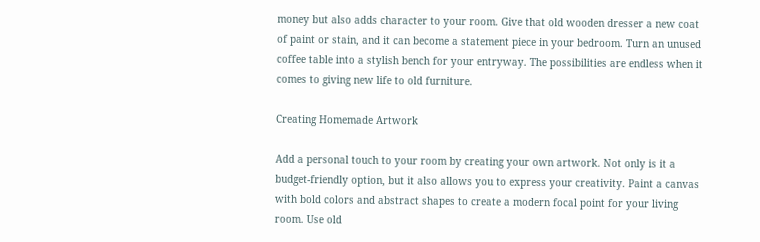money but also adds character to your room. Give that old wooden dresser a new coat of paint or stain, and it can become a statement piece in your bedroom. Turn an unused coffee table into a stylish bench for your entryway. The possibilities are endless when it comes to giving new life to old furniture.

Creating Homemade Artwork

Add a personal touch to your room by creating your own artwork. Not only is it a budget-friendly option, but it also allows you to express your creativity. Paint a canvas with bold colors and abstract shapes to create a modern focal point for your living room. Use old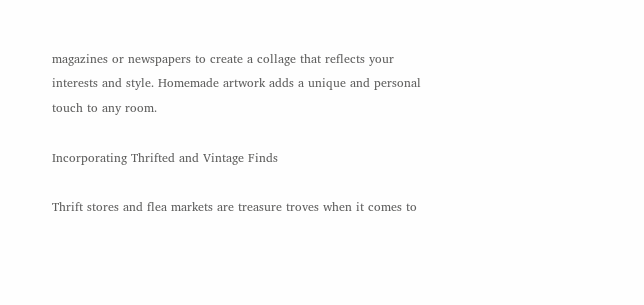magazines or newspapers to create a collage that reflects your interests and style. Homemade artwork adds a unique and personal touch to any room.

Incorporating Thrifted and Vintage Finds

Thrift stores and flea markets are treasure troves when it comes to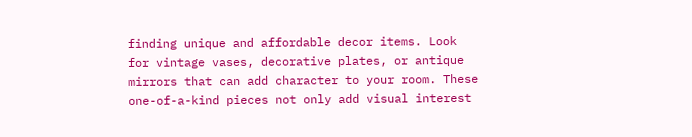finding unique and affordable decor items. Look for vintage vases, decorative plates, or antique mirrors that can add character to your room. These one-of-a-kind pieces not only add visual interest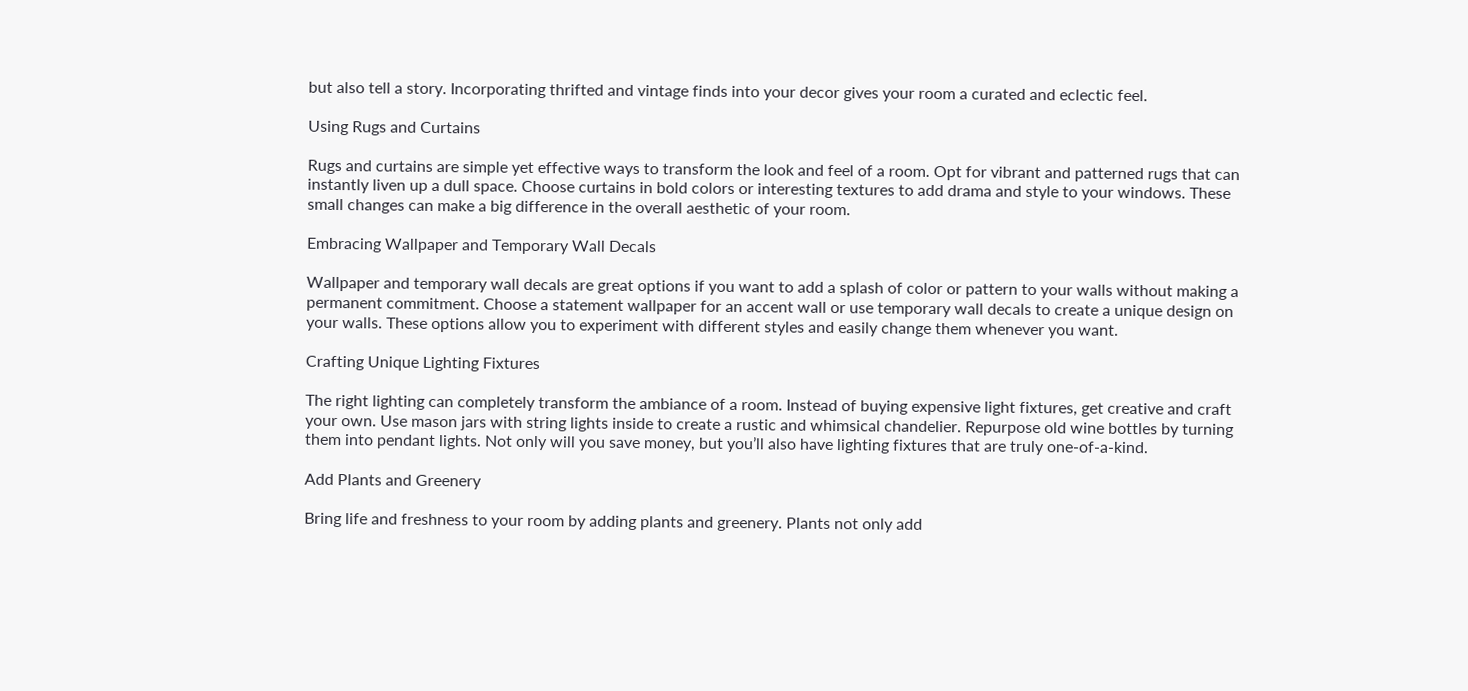but also tell a story. Incorporating thrifted and vintage finds into your decor gives your room a curated and eclectic feel.

Using Rugs and Curtains

Rugs and curtains are simple yet effective ways to transform the look and feel of a room. Opt for vibrant and patterned rugs that can instantly liven up a dull space. Choose curtains in bold colors or interesting textures to add drama and style to your windows. These small changes can make a big difference in the overall aesthetic of your room.

Embracing Wallpaper and Temporary Wall Decals

Wallpaper and temporary wall decals are great options if you want to add a splash of color or pattern to your walls without making a permanent commitment. Choose a statement wallpaper for an accent wall or use temporary wall decals to create a unique design on your walls. These options allow you to experiment with different styles and easily change them whenever you want.

Crafting Unique Lighting Fixtures

The right lighting can completely transform the ambiance of a room. Instead of buying expensive light fixtures, get creative and craft your own. Use mason jars with string lights inside to create a rustic and whimsical chandelier. Repurpose old wine bottles by turning them into pendant lights. Not only will you save money, but you’ll also have lighting fixtures that are truly one-of-a-kind.

Add Plants and Greenery

Bring life and freshness to your room by adding plants and greenery. Plants not only add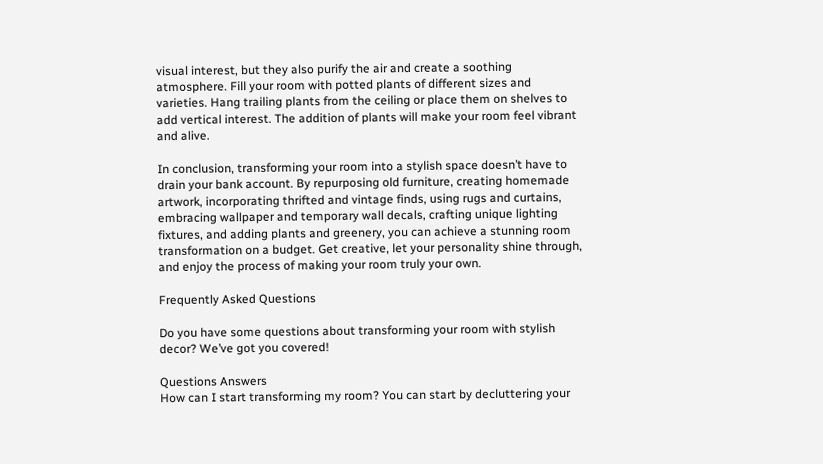visual interest, but they also purify the air and create a soothing atmosphere. Fill your room with potted plants of different sizes and varieties. Hang trailing plants from the ceiling or place them on shelves to add vertical interest. The addition of plants will make your room feel vibrant and alive.

In conclusion, transforming your room into a stylish space doesn’t have to drain your bank account. By repurposing old furniture, creating homemade artwork, incorporating thrifted and vintage finds, using rugs and curtains, embracing wallpaper and temporary wall decals, crafting unique lighting fixtures, and adding plants and greenery, you can achieve a stunning room transformation on a budget. Get creative, let your personality shine through, and enjoy the process of making your room truly your own.

Frequently Asked Questions

Do you have some questions about transforming your room with stylish decor? We’ve got you covered!

Questions Answers
How can I start transforming my room? You can start by decluttering your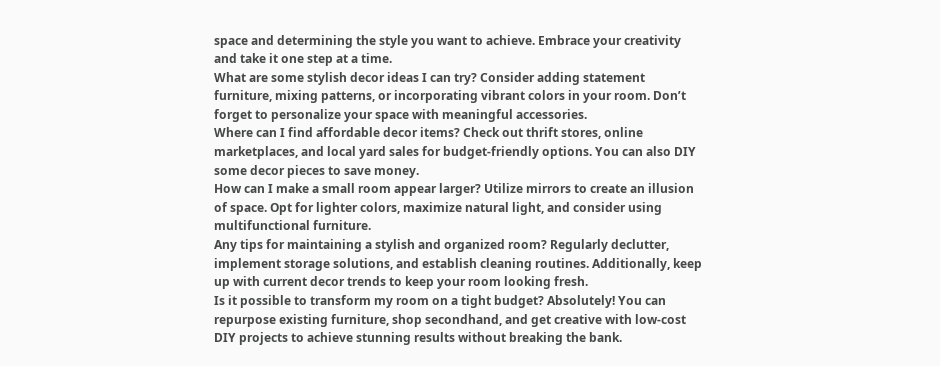space and determining the style you want to achieve. Embrace your creativity and take it one step at a time.
What are some stylish decor ideas I can try? Consider adding statement furniture, mixing patterns, or incorporating vibrant colors in your room. Don’t forget to personalize your space with meaningful accessories.
Where can I find affordable decor items? Check out thrift stores, online marketplaces, and local yard sales for budget-friendly options. You can also DIY some decor pieces to save money.
How can I make a small room appear larger? Utilize mirrors to create an illusion of space. Opt for lighter colors, maximize natural light, and consider using multifunctional furniture.
Any tips for maintaining a stylish and organized room? Regularly declutter, implement storage solutions, and establish cleaning routines. Additionally, keep up with current decor trends to keep your room looking fresh.
Is it possible to transform my room on a tight budget? Absolutely! You can repurpose existing furniture, shop secondhand, and get creative with low-cost DIY projects to achieve stunning results without breaking the bank.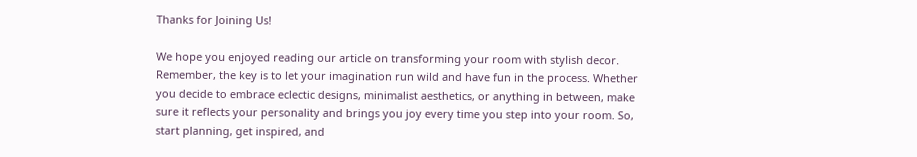Thanks for Joining Us!

We hope you enjoyed reading our article on transforming your room with stylish decor. Remember, the key is to let your imagination run wild and have fun in the process. Whether you decide to embrace eclectic designs, minimalist aesthetics, or anything in between, make sure it reflects your personality and brings you joy every time you step into your room. So, start planning, get inspired, and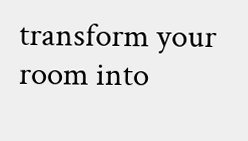transform your room into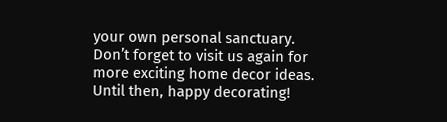your own personal sanctuary. Don’t forget to visit us again for more exciting home decor ideas. Until then, happy decorating!